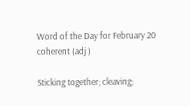Word of the Day for February 20
coherent (adj )

Sticking together; cleaving;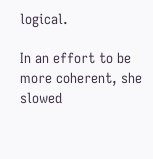logical.

In an effort to be more coherent, she slowed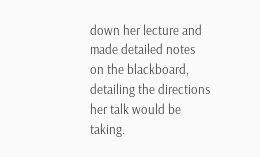down her lecture and made detailed notes on the blackboard, detailing the directions her talk would be taking.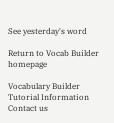See yesterday's word

Return to Vocab Builder homepage

Vocabulary Builder
Tutorial Information
Contact us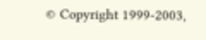© Copyright 1999-2003,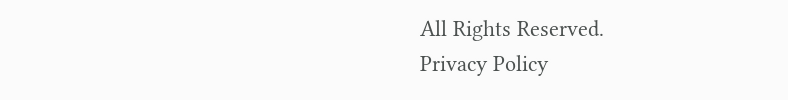All Rights Reserved.
Privacy Policy